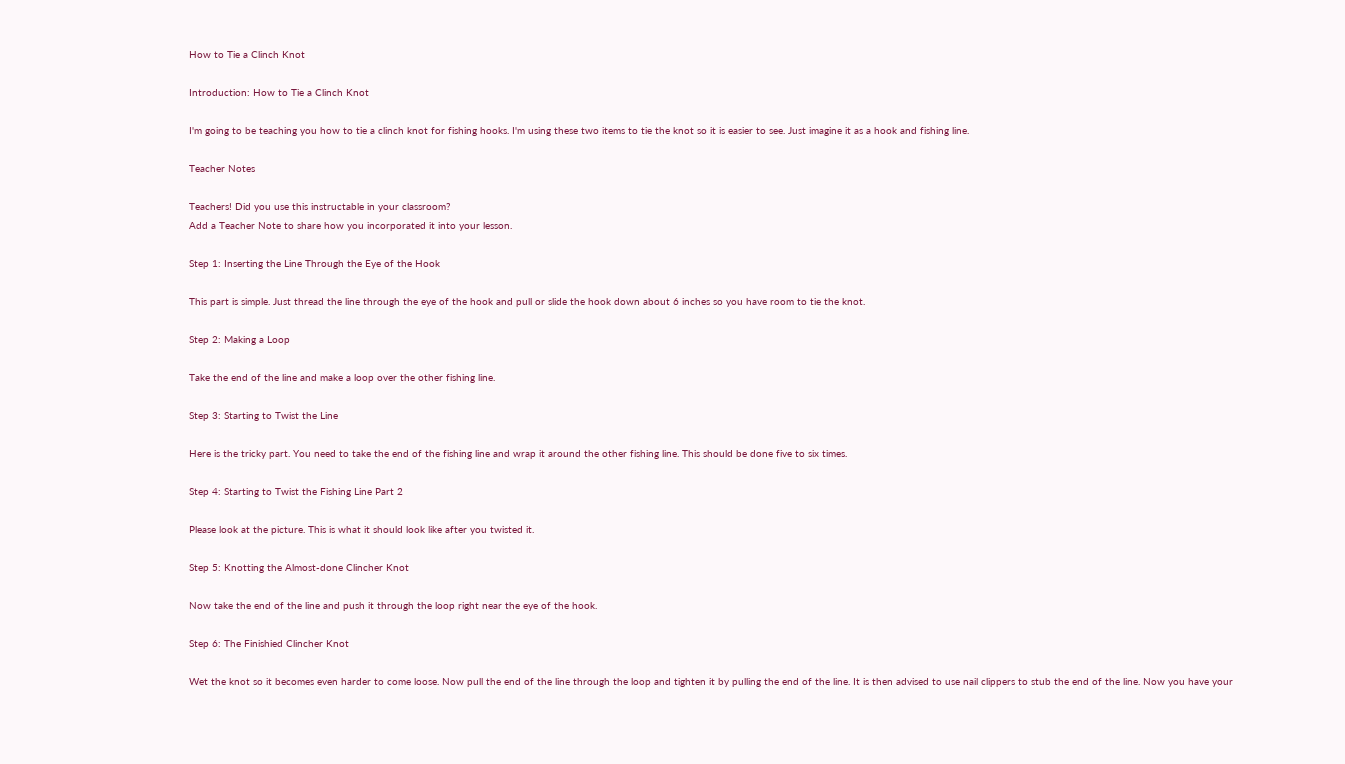How to Tie a Clinch Knot

Introduction: How to Tie a Clinch Knot

I'm going to be teaching you how to tie a clinch knot for fishing hooks. I'm using these two items to tie the knot so it is easier to see. Just imagine it as a hook and fishing line.

Teacher Notes

Teachers! Did you use this instructable in your classroom?
Add a Teacher Note to share how you incorporated it into your lesson.

Step 1: Inserting the Line Through the Eye of the Hook

This part is simple. Just thread the line through the eye of the hook and pull or slide the hook down about 6 inches so you have room to tie the knot.

Step 2: Making a Loop

Take the end of the line and make a loop over the other fishing line.

Step 3: Starting to Twist the Line

Here is the tricky part. You need to take the end of the fishing line and wrap it around the other fishing line. This should be done five to six times.

Step 4: Starting to Twist the Fishing Line Part 2

Please look at the picture. This is what it should look like after you twisted it.

Step 5: Knotting the Almost-done Clincher Knot

Now take the end of the line and push it through the loop right near the eye of the hook.

Step 6: The Finishied Clincher Knot

Wet the knot so it becomes even harder to come loose. Now pull the end of the line through the loop and tighten it by pulling the end of the line. It is then advised to use nail clippers to stub the end of the line. Now you have your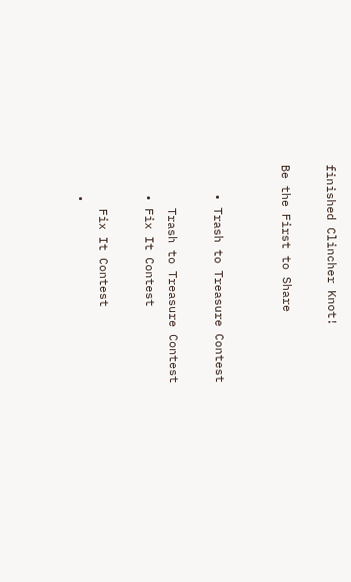finished Clincher Knot!

Be the First to Share


    • Trash to Treasure Contest

      Trash to Treasure Contest
    • Fix It Contest

      Fix It Contest
    •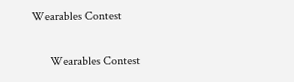Wearables Contest

      Wearables Contest